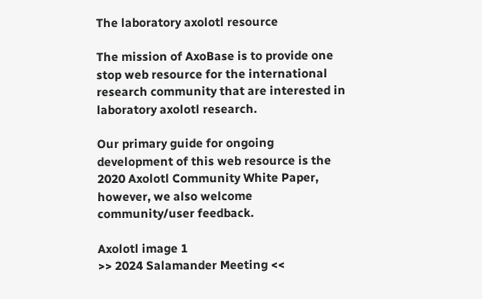The laboratory axolotl resource

The mission of AxoBase is to provide one stop web resource for the international research community that are interested in laboratory axolotl research.

Our primary guide for ongoing development of this web resource is the 2020 Axolotl Community White Paper, however, we also welcome community/user feedback.

Axolotl image 1
>> 2024 Salamander Meeting <<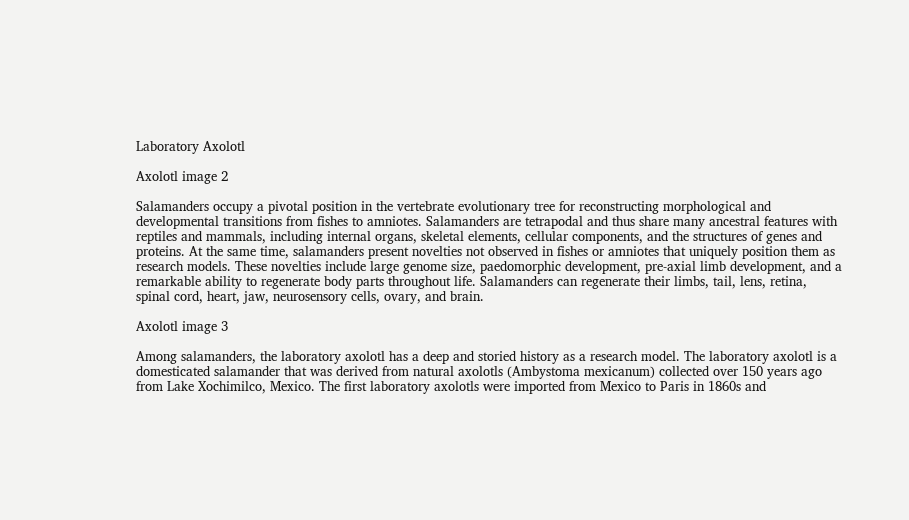Laboratory Axolotl

Axolotl image 2

Salamanders occupy a pivotal position in the vertebrate evolutionary tree for reconstructing morphological and developmental transitions from fishes to amniotes. Salamanders are tetrapodal and thus share many ancestral features with reptiles and mammals, including internal organs, skeletal elements, cellular components, and the structures of genes and proteins. At the same time, salamanders present novelties not observed in fishes or amniotes that uniquely position them as research models. These novelties include large genome size, paedomorphic development, pre-axial limb development, and a remarkable ability to regenerate body parts throughout life. Salamanders can regenerate their limbs, tail, lens, retina, spinal cord, heart, jaw, neurosensory cells, ovary, and brain.

Axolotl image 3

Among salamanders, the laboratory axolotl has a deep and storied history as a research model. The laboratory axolotl is a domesticated salamander that was derived from natural axolotls (Ambystoma mexicanum) collected over 150 years ago from Lake Xochimilco, Mexico. The first laboratory axolotls were imported from Mexico to Paris in 1860s and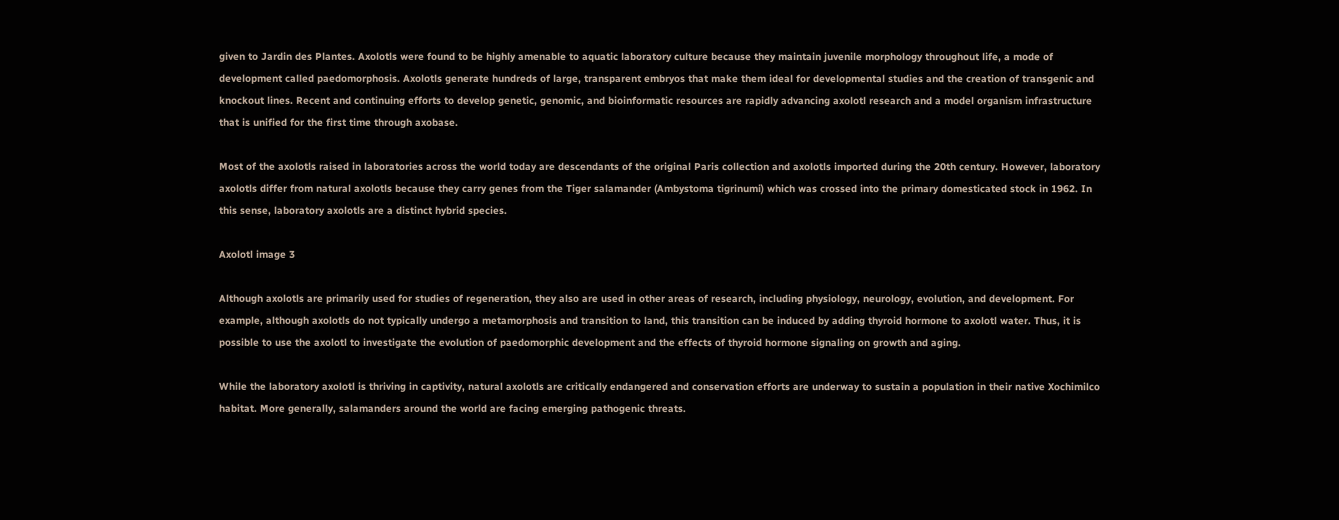given to Jardin des Plantes. Axolotls were found to be highly amenable to aquatic laboratory culture because they maintain juvenile morphology throughout life, a mode of development called paedomorphosis. Axolotls generate hundreds of large, transparent embryos that make them ideal for developmental studies and the creation of transgenic and knockout lines. Recent and continuing efforts to develop genetic, genomic, and bioinformatic resources are rapidly advancing axolotl research and a model organism infrastructure that is unified for the first time through axobase.

Most of the axolotls raised in laboratories across the world today are descendants of the original Paris collection and axolotls imported during the 20th century. However, laboratory axolotls differ from natural axolotls because they carry genes from the Tiger salamander (Ambystoma tigrinumi) which was crossed into the primary domesticated stock in 1962. In this sense, laboratory axolotls are a distinct hybrid species.

Axolotl image 3

Although axolotls are primarily used for studies of regeneration, they also are used in other areas of research, including physiology, neurology, evolution, and development. For example, although axolotls do not typically undergo a metamorphosis and transition to land, this transition can be induced by adding thyroid hormone to axolotl water. Thus, it is possible to use the axolotl to investigate the evolution of paedomorphic development and the effects of thyroid hormone signaling on growth and aging.

While the laboratory axolotl is thriving in captivity, natural axolotls are critically endangered and conservation efforts are underway to sustain a population in their native Xochimilco habitat. More generally, salamanders around the world are facing emerging pathogenic threats.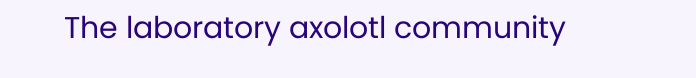The laboratory axolotl community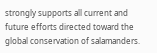strongly supports all current and future efforts directed toward the global conservation of salamanders.